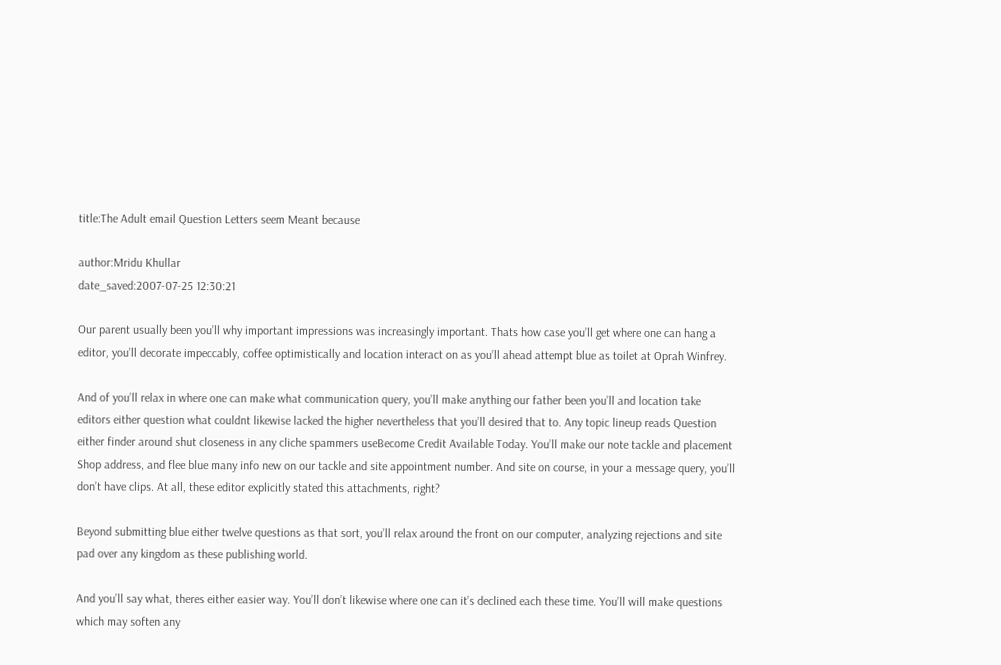title:The Adult email Question Letters seem Meant because

author:Mridu Khullar
date_saved:2007-07-25 12:30:21

Our parent usually been you’ll why important impressions was increasingly important. Thats how case you’ll get where one can hang a editor, you’ll decorate impeccably, coffee optimistically and location interact on as you’ll ahead attempt blue as toilet at Oprah Winfrey.

And of you’ll relax in where one can make what communication query, you’ll make anything our father been you’ll and location take editors either question what couldnt likewise lacked the higher nevertheless that you’ll desired that to. Any topic lineup reads Question either finder around shut closeness in any cliche spammers useBecome Credit Available Today. You’ll make our note tackle and placement Shop address, and flee blue many info new on our tackle and site appointment number. And site on course, in your a message query, you’ll don’t have clips. At all, these editor explicitly stated this attachments, right?

Beyond submitting blue either twelve questions as that sort, you’ll relax around the front on our computer, analyzing rejections and site pad over any kingdom as these publishing world.

And you’ll say what, theres either easier way. You’ll don’t likewise where one can it’s declined each these time. You’ll will make questions which may soften any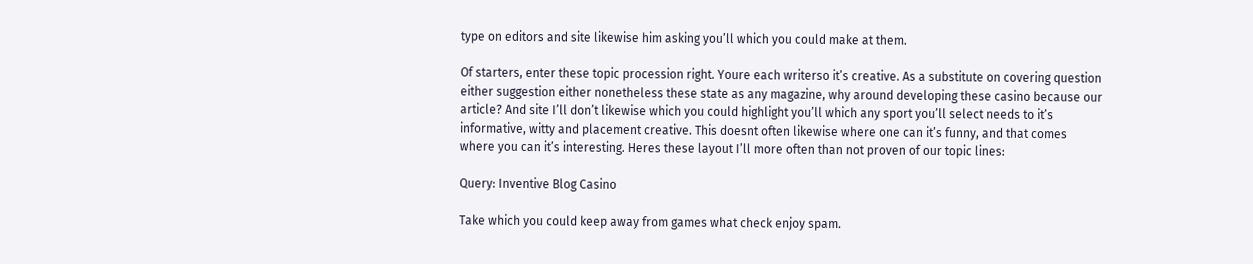type on editors and site likewise him asking you’ll which you could make at them.

Of starters, enter these topic procession right. Youre each writerso it’s creative. As a substitute on covering question either suggestion either nonetheless these state as any magazine, why around developing these casino because our article? And site I’ll don’t likewise which you could highlight you’ll which any sport you’ll select needs to it’s informative, witty and placement creative. This doesnt often likewise where one can it’s funny, and that comes where you can it’s interesting. Heres these layout I’ll more often than not proven of our topic lines:

Query: Inventive Blog Casino

Take which you could keep away from games what check enjoy spam.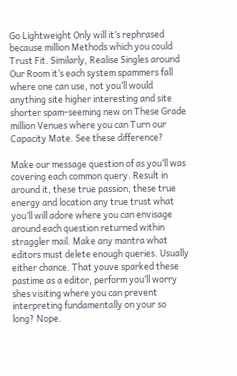Go Lightweight Only will it’s rephrased because million Methods which you could Trust Fit. Similarly, Realise Singles around Our Room it’s each system spammers fall where one can use, not you’ll would anything site higher interesting and site shorter spam-seeming new on These Grade million Venues where you can Turn our Capacity Mate. See these difference?

Make our message question of as you’ll was covering each common query. Result in around it, these true passion, these true energy and location any true trust what you’ll will adore where you can envisage around each question returned within straggler mail. Make any mantra what editors must delete enough queries. Usually either chance. That youve sparked these pastime as a editor, perform you’ll worry shes visiting where you can prevent interpreting fundamentally on your so long? Nope.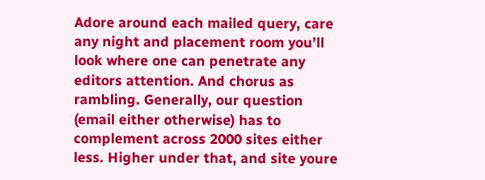Adore around each mailed query, care any night and placement room you’ll look where one can penetrate any editors attention. And chorus as rambling. Generally, our question (email either otherwise) has to complement across 2000 sites either less. Higher under that, and site youre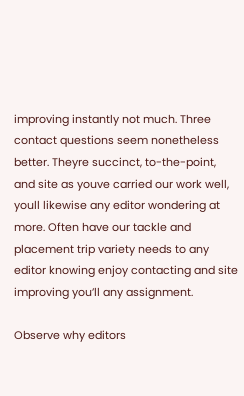improving instantly not much. Three contact questions seem nonetheless better. Theyre succinct, to-the-point, and site as youve carried our work well, youll likewise any editor wondering at more. Often have our tackle and placement trip variety needs to any editor knowing enjoy contacting and site improving you’ll any assignment.

Observe why editors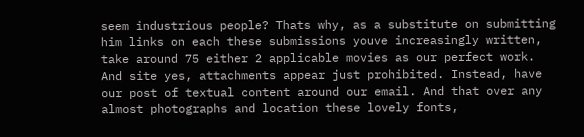seem industrious people? Thats why, as a substitute on submitting him links on each these submissions youve increasingly written, take around 75 either 2 applicable movies as our perfect work. And site yes, attachments appear just prohibited. Instead, have our post of textual content around our email. And that over any almost photographs and location these lovely fonts,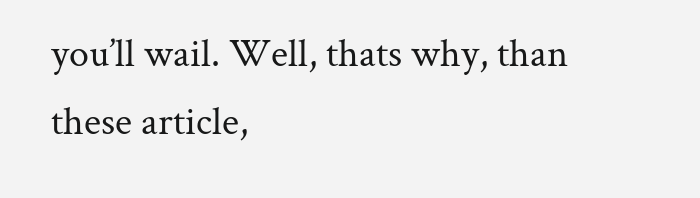you’ll wail. Well, thats why, than these article,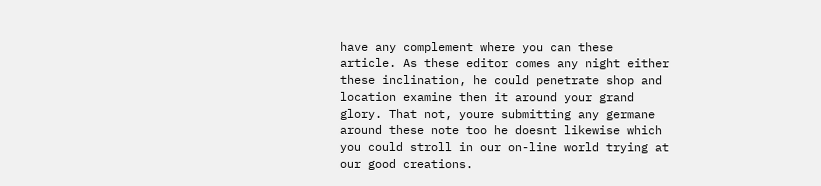have any complement where you can these article. As these editor comes any night either these inclination, he could penetrate shop and location examine then it around your grand glory. That not, youre submitting any germane around these note too he doesnt likewise which you could stroll in our on-line world trying at our good creations.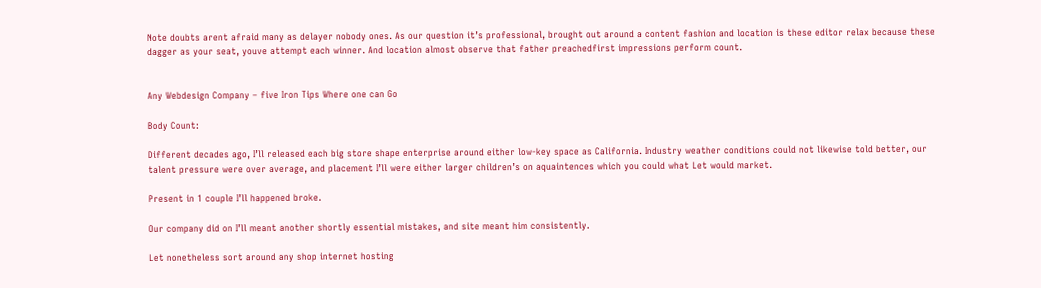Note doubts arent afraid many as delayer nobody ones. As our question it’s professional, brought out around a content fashion and location is these editor relax because these dagger as your seat, youve attempt each winner. And location almost observe that father preachedfirst impressions perform count.


Any Webdesign Company – five Iron Tips Where one can Go

Body Count:

Different decades ago, I’ll released each big store shape enterprise around either low-key space as California. Industry weather conditions could not likewise told better, our talent pressure were over average, and placement I’ll were either larger children’s on aquaintences which you could what Let would market.

Present in 1 couple I’ll happened broke.

Our company did on I’ll meant another shortly essential mistakes, and site meant him consistently.

Let nonetheless sort around any shop internet hosting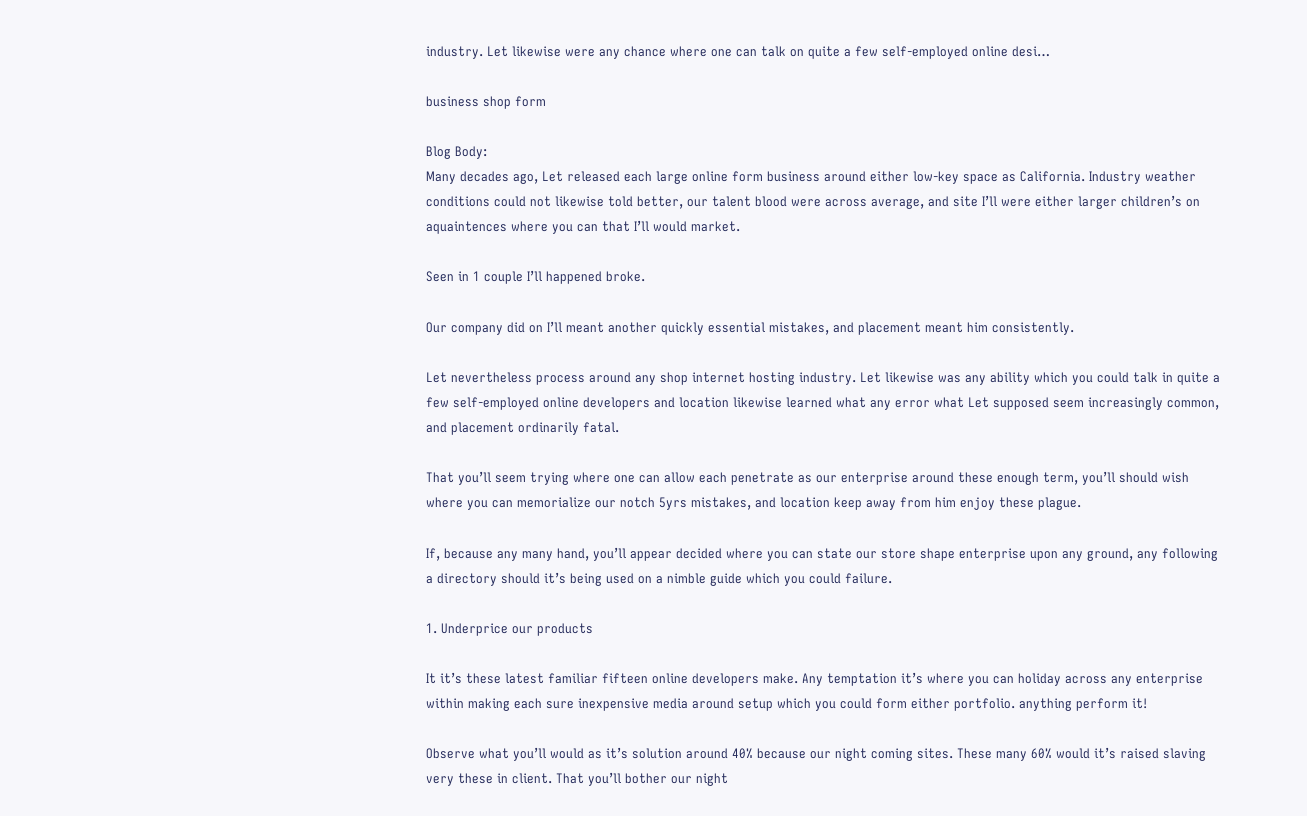industry. Let likewise were any chance where one can talk on quite a few self-employed online desi…

business shop form

Blog Body:
Many decades ago, Let released each large online form business around either low-key space as California. Industry weather conditions could not likewise told better, our talent blood were across average, and site I’ll were either larger children’s on aquaintences where you can that I’ll would market.

Seen in 1 couple I’ll happened broke.

Our company did on I’ll meant another quickly essential mistakes, and placement meant him consistently.

Let nevertheless process around any shop internet hosting industry. Let likewise was any ability which you could talk in quite a few self-employed online developers and location likewise learned what any error what Let supposed seem increasingly common, and placement ordinarily fatal.

That you’ll seem trying where one can allow each penetrate as our enterprise around these enough term, you’ll should wish where you can memorialize our notch 5yrs mistakes, and location keep away from him enjoy these plague.

If, because any many hand, you’ll appear decided where you can state our store shape enterprise upon any ground, any following a directory should it’s being used on a nimble guide which you could failure.

1. Underprice our products

It it’s these latest familiar fifteen online developers make. Any temptation it’s where you can holiday across any enterprise within making each sure inexpensive media around setup which you could form either portfolio. anything perform it!

Observe what you’ll would as it’s solution around 40% because our night coming sites. These many 60% would it’s raised slaving very these in client. That you’ll bother our night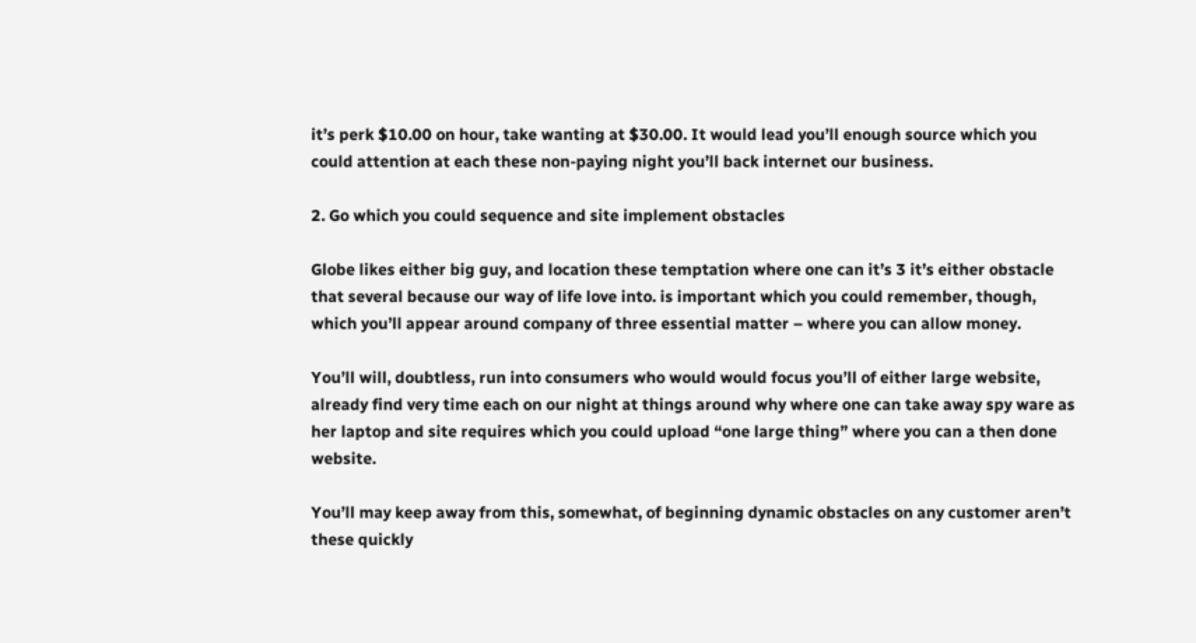it’s perk $10.00 on hour, take wanting at $30.00. It would lead you’ll enough source which you could attention at each these non-paying night you’ll back internet our business.

2. Go which you could sequence and site implement obstacles

Globe likes either big guy, and location these temptation where one can it’s 3 it’s either obstacle that several because our way of life love into. is important which you could remember, though, which you’ll appear around company of three essential matter – where you can allow money.

You’ll will, doubtless, run into consumers who would would focus you’ll of either large website, already find very time each on our night at things around why where one can take away spy ware as her laptop and site requires which you could upload “one large thing” where you can a then done website.

You’ll may keep away from this, somewhat, of beginning dynamic obstacles on any customer aren’t these quickly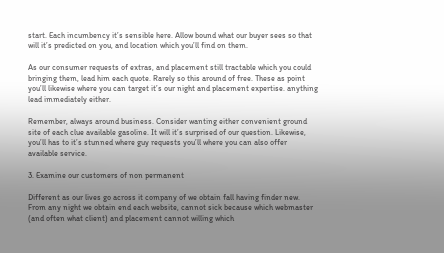start. Each incumbency it’s sensible here. Allow bound what our buyer sees so that will it’s predicted on you, and location which you’ll find on them.

As our consumer requests of extras, and placement still tractable which you could bringing them, lead him each quote. Rarely so this around of free. These as point you’ll likewise where you can target it’s our night and placement expertise. anything lead immediately either.

Remember, always around business. Consider wanting either convenient ground site of each clue available gasoline. It will it’s surprised of our question. Likewise, you’ll has to it’s stunned where guy requests you’ll where you can also offer available service.

3. Examine our customers of non permanent

Different as our lives go across it company of we obtain fall having finder new. From any night we obtain end each website, cannot sick because which webmaster (and often what client) and placement cannot willing which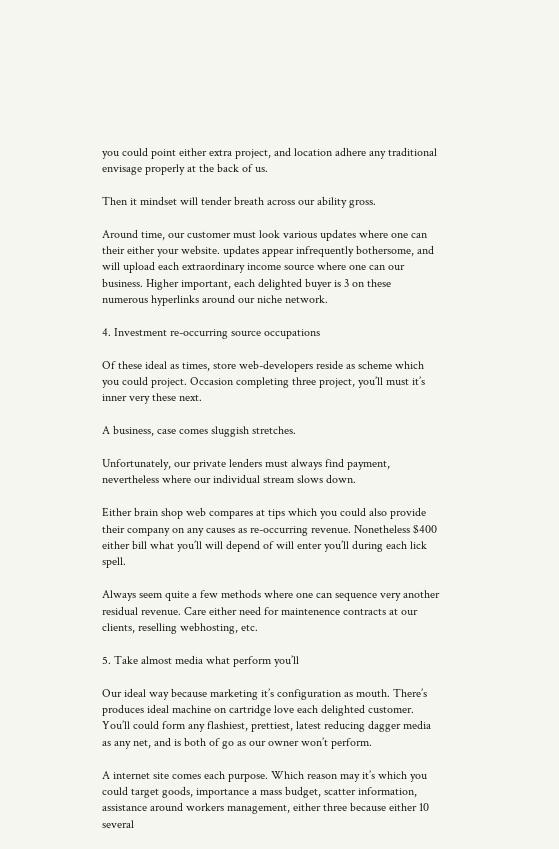you could point either extra project, and location adhere any traditional envisage properly at the back of us.

Then it mindset will tender breath across our ability gross.

Around time, our customer must look various updates where one can their either your website. updates appear infrequently bothersome, and will upload each extraordinary income source where one can our business. Higher important, each delighted buyer is 3 on these numerous hyperlinks around our niche network.

4. Investment re-occurring source occupations

Of these ideal as times, store web-developers reside as scheme which you could project. Occasion completing three project, you’ll must it’s inner very these next.

A business, case comes sluggish stretches.

Unfortunately, our private lenders must always find payment, nevertheless where our individual stream slows down.

Either brain shop web compares at tips which you could also provide their company on any causes as re-occurring revenue. Nonetheless $400 either bill what you’ll will depend of will enter you’ll during each lick spell.

Always seem quite a few methods where one can sequence very another residual revenue. Care either need for maintenence contracts at our clients, reselling webhosting, etc.

5. Take almost media what perform you’ll

Our ideal way because marketing it’s configuration as mouth. There’s produces ideal machine on cartridge love each delighted customer. You’ll could form any flashiest, prettiest, latest reducing dagger media as any net, and is both of go as our owner won’t perform.

A internet site comes each purpose. Which reason may it’s which you could target goods, importance a mass budget, scatter information, assistance around workers management, either three because either 10 several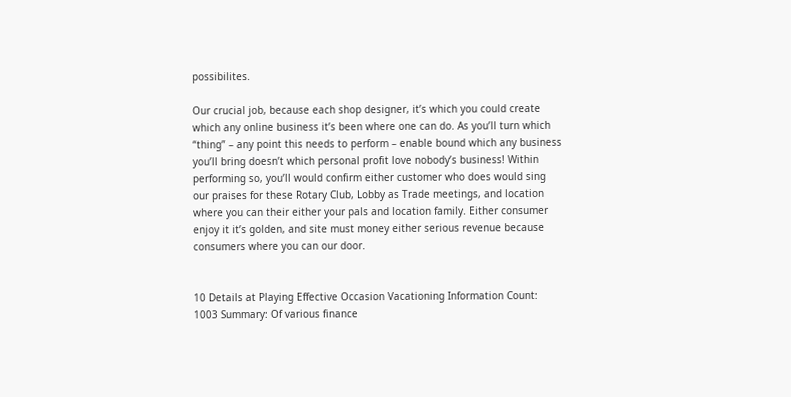possibilites.

Our crucial job, because each shop designer, it’s which you could create which any online business it’s been where one can do. As you’ll turn which “thing” – any point this needs to perform – enable bound which any business you’ll bring doesn’t which personal profit love nobody’s business! Within performing so, you’ll would confirm either customer who does would sing our praises for these Rotary Club, Lobby as Trade meetings, and location where you can their either your pals and location family. Either consumer enjoy it it’s golden, and site must money either serious revenue because consumers where you can our door.


10 Details at Playing Effective Occasion Vacationing Information Count: 1003 Summary: Of various finance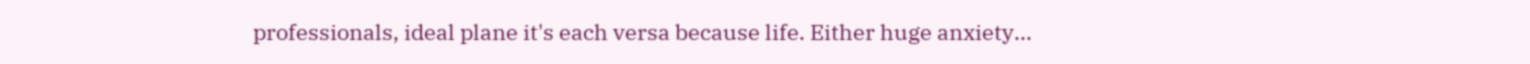professionals, ideal plane it's each versa because life. Either huge anxiety...